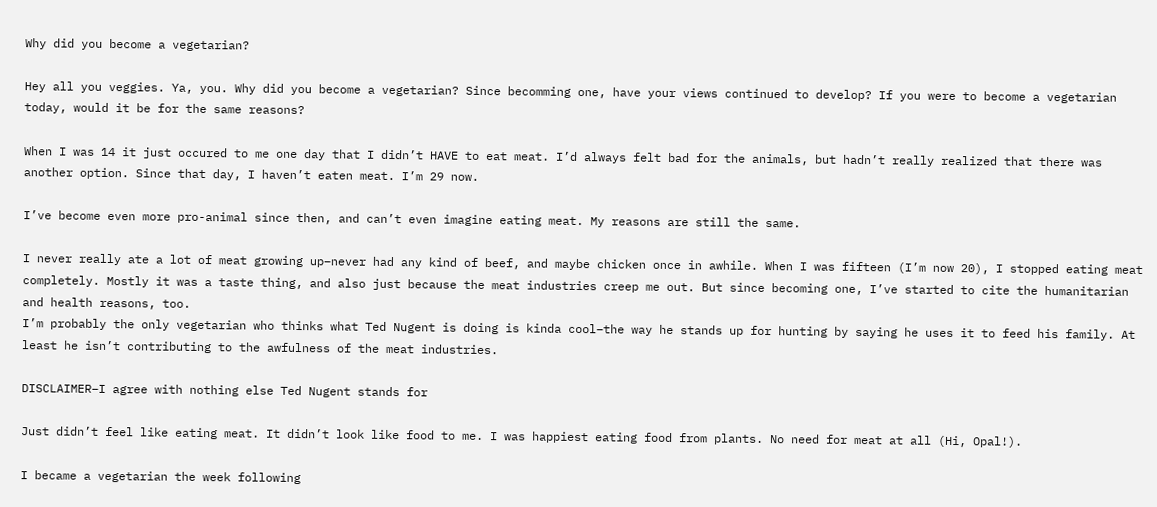Why did you become a vegetarian?

Hey all you veggies. Ya, you. Why did you become a vegetarian? Since becomming one, have your views continued to develop? If you were to become a vegetarian today, would it be for the same reasons?

When I was 14 it just occured to me one day that I didn’t HAVE to eat meat. I’d always felt bad for the animals, but hadn’t really realized that there was another option. Since that day, I haven’t eaten meat. I’m 29 now.

I’ve become even more pro-animal since then, and can’t even imagine eating meat. My reasons are still the same.

I never really ate a lot of meat growing up–never had any kind of beef, and maybe chicken once in awhile. When I was fifteen (I’m now 20), I stopped eating meat completely. Mostly it was a taste thing, and also just because the meat industries creep me out. But since becoming one, I’ve started to cite the humanitarian and health reasons, too.
I’m probably the only vegetarian who thinks what Ted Nugent is doing is kinda cool–the way he stands up for hunting by saying he uses it to feed his family. At least he isn’t contributing to the awfulness of the meat industries.

DISCLAIMER–I agree with nothing else Ted Nugent stands for

Just didn’t feel like eating meat. It didn’t look like food to me. I was happiest eating food from plants. No need for meat at all (Hi, Opal!).

I became a vegetarian the week following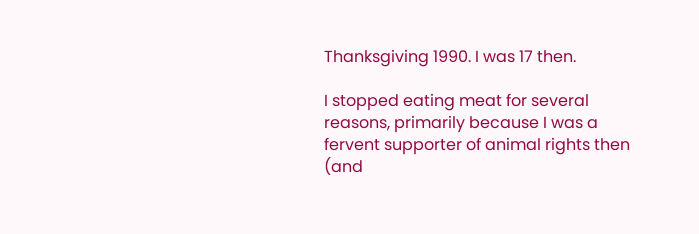Thanksgiving 1990. I was 17 then.

I stopped eating meat for several reasons, primarily because I was a fervent supporter of animal rights then (and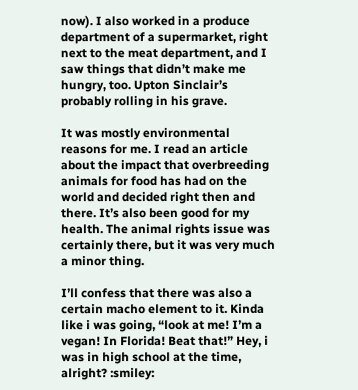now). I also worked in a produce department of a supermarket, right next to the meat department, and I saw things that didn’t make me hungry, too. Upton Sinclair’s probably rolling in his grave.

It was mostly environmental reasons for me. I read an article about the impact that overbreeding animals for food has had on the world and decided right then and there. It’s also been good for my health. The animal rights issue was certainly there, but it was very much a minor thing.

I’ll confess that there was also a certain macho element to it. Kinda like i was going, “look at me! I’m a vegan! In Florida! Beat that!” Hey, i was in high school at the time, alright? :smiley: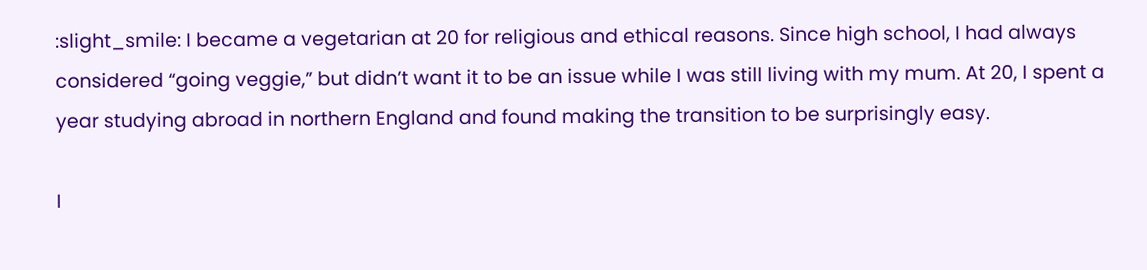:slight_smile: I became a vegetarian at 20 for religious and ethical reasons. Since high school, I had always considered “going veggie,” but didn’t want it to be an issue while I was still living with my mum. At 20, I spent a year studying abroad in northern England and found making the transition to be surprisingly easy.

I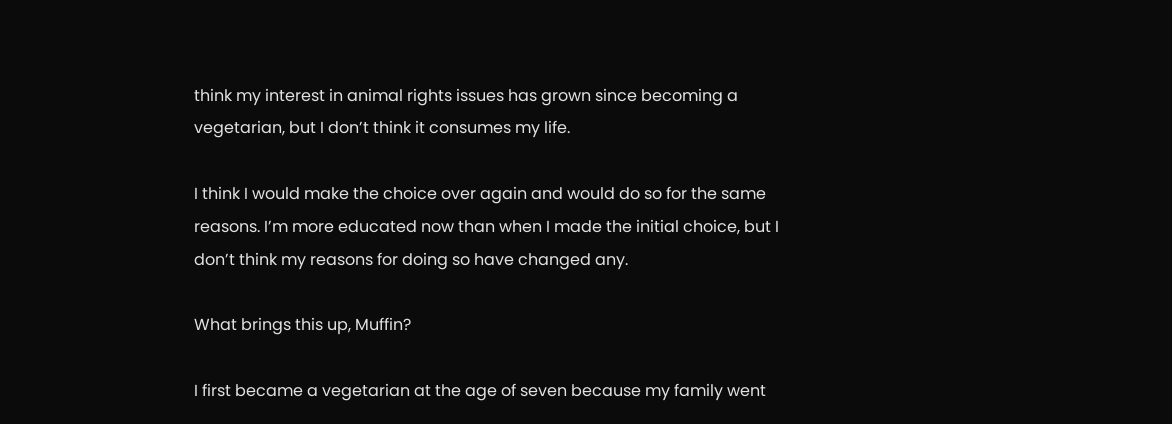think my interest in animal rights issues has grown since becoming a vegetarian, but I don’t think it consumes my life.

I think I would make the choice over again and would do so for the same reasons. I’m more educated now than when I made the initial choice, but I don’t think my reasons for doing so have changed any.

What brings this up, Muffin?

I first became a vegetarian at the age of seven because my family went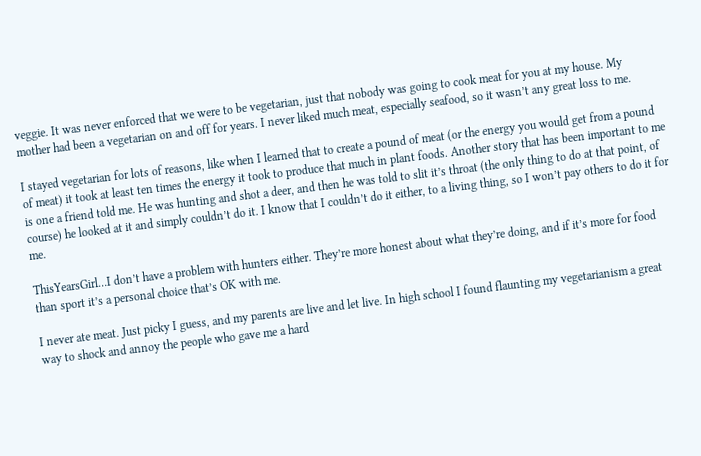veggie. It was never enforced that we were to be vegetarian, just that nobody was going to cook meat for you at my house. My mother had been a vegetarian on and off for years. I never liked much meat, especially seafood, so it wasn’t any great loss to me.

I stayed vegetarian for lots of reasons, like when I learned that to create a pound of meat (or the energy you would get from a pound of meat) it took at least ten times the energy it took to produce that much in plant foods. Another story that has been important to me is one a friend told me. He was hunting and shot a deer, and then he was told to slit it’s throat (the only thing to do at that point, of course) he looked at it and simply couldn’t do it. I know that I couldn’t do it either, to a living thing, so I won’t pay others to do it for me.

ThisYearsGirl…I don’t have a problem with hunters either. They’re more honest about what they’re doing, and if it’s more for food than sport it’s a personal choice that’s OK with me.

I never ate meat. Just picky I guess, and my parents are live and let live. In high school I found flaunting my vegetarianism a great way to shock and annoy the people who gave me a hard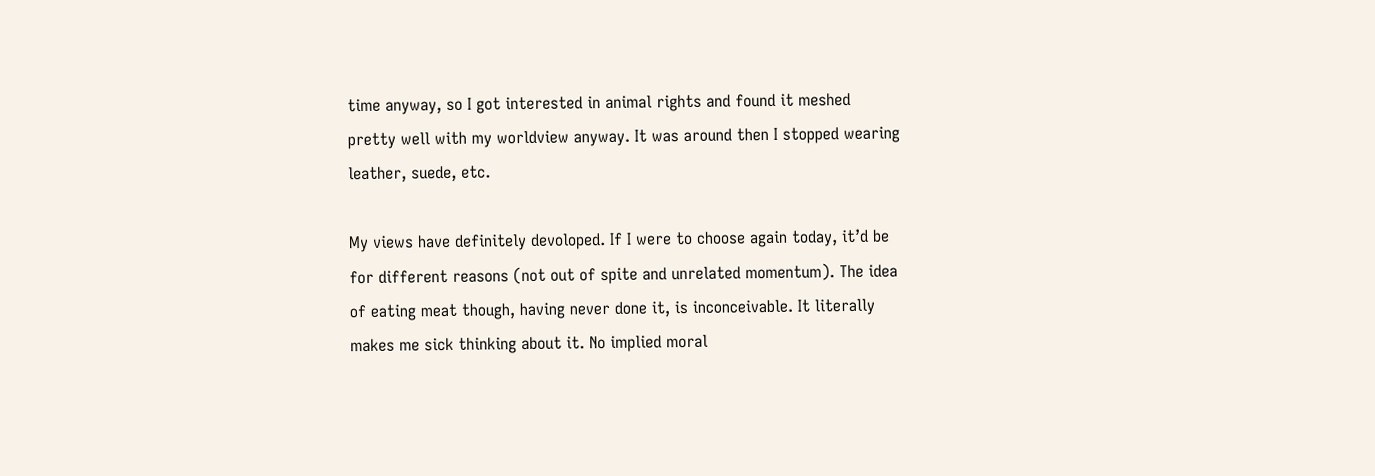time anyway, so I got interested in animal rights and found it meshed pretty well with my worldview anyway. It was around then I stopped wearing leather, suede, etc.

My views have definitely devoloped. If I were to choose again today, it’d be for different reasons (not out of spite and unrelated momentum). The idea of eating meat though, having never done it, is inconceivable. It literally makes me sick thinking about it. No implied moral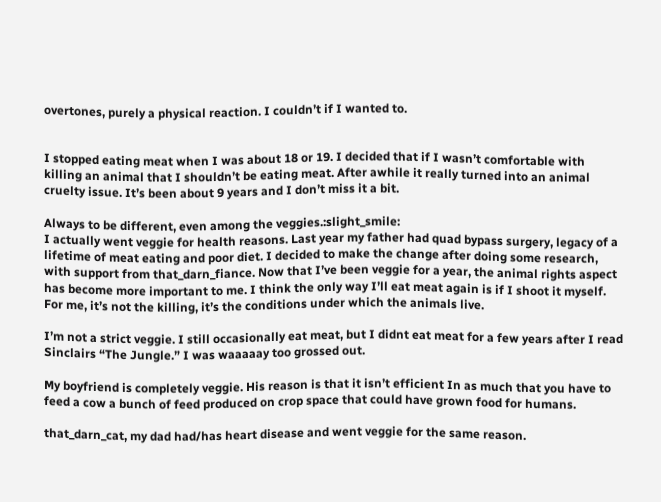overtones, purely a physical reaction. I couldn’t if I wanted to.


I stopped eating meat when I was about 18 or 19. I decided that if I wasn’t comfortable with killing an animal that I shouldn’t be eating meat. After awhile it really turned into an animal cruelty issue. It’s been about 9 years and I don’t miss it a bit.

Always to be different, even among the veggies.:slight_smile:
I actually went veggie for health reasons. Last year my father had quad bypass surgery, legacy of a lifetime of meat eating and poor diet. I decided to make the change after doing some research, with support from that_darn_fiance. Now that I’ve been veggie for a year, the animal rights aspect has become more important to me. I think the only way I’ll eat meat again is if I shoot it myself. For me, it’s not the killing, it’s the conditions under which the animals live.

I’m not a strict veggie. I still occasionally eat meat, but I didnt eat meat for a few years after I read Sinclairs “The Jungle.” I was waaaaay too grossed out.

My boyfriend is completely veggie. His reason is that it isn’t efficient In as much that you have to feed a cow a bunch of feed produced on crop space that could have grown food for humans.

that_darn_cat, my dad had/has heart disease and went veggie for the same reason.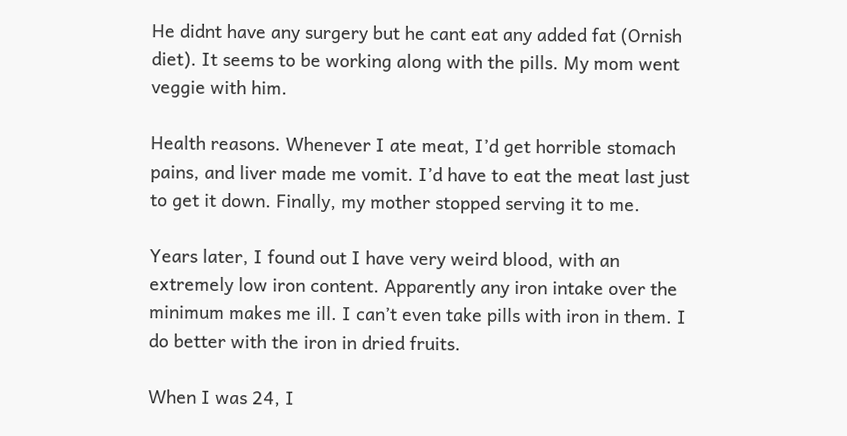He didnt have any surgery but he cant eat any added fat (Ornish diet). It seems to be working along with the pills. My mom went veggie with him.

Health reasons. Whenever I ate meat, I’d get horrible stomach pains, and liver made me vomit. I’d have to eat the meat last just to get it down. Finally, my mother stopped serving it to me.

Years later, I found out I have very weird blood, with an extremely low iron content. Apparently any iron intake over the minimum makes me ill. I can’t even take pills with iron in them. I do better with the iron in dried fruits.

When I was 24, I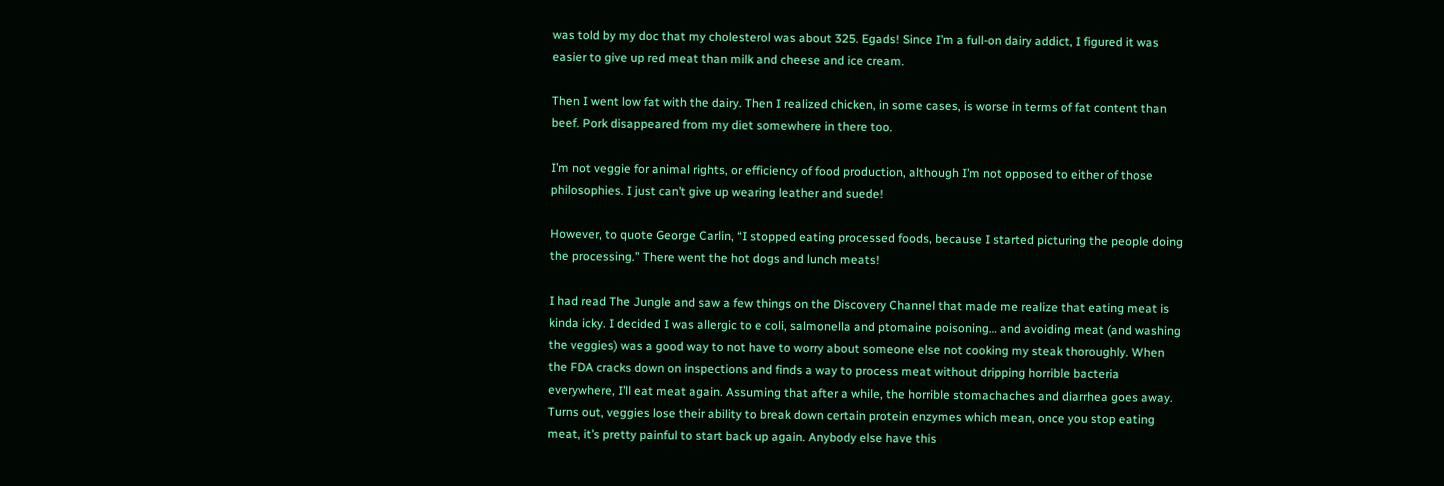was told by my doc that my cholesterol was about 325. Egads! Since I’m a full-on dairy addict, I figured it was easier to give up red meat than milk and cheese and ice cream.

Then I went low fat with the dairy. Then I realized chicken, in some cases, is worse in terms of fat content than beef. Pork disappeared from my diet somewhere in there too.

I’m not veggie for animal rights, or efficiency of food production, although I’m not opposed to either of those philosophies. I just can’t give up wearing leather and suede!

However, to quote George Carlin, “I stopped eating processed foods, because I started picturing the people doing the processing.” There went the hot dogs and lunch meats!

I had read The Jungle and saw a few things on the Discovery Channel that made me realize that eating meat is kinda icky. I decided I was allergic to e coli, salmonella and ptomaine poisoning… and avoiding meat (and washing the veggies) was a good way to not have to worry about someone else not cooking my steak thoroughly. When the FDA cracks down on inspections and finds a way to process meat without dripping horrible bacteria everywhere, I’ll eat meat again. Assuming that after a while, the horrible stomachaches and diarrhea goes away. Turns out, veggies lose their ability to break down certain protein enzymes which mean, once you stop eating meat, it’s pretty painful to start back up again. Anybody else have this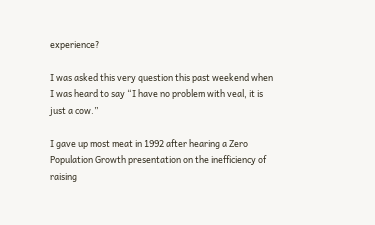experience?

I was asked this very question this past weekend when I was heard to say “I have no problem with veal, it is just a cow.”

I gave up most meat in 1992 after hearing a Zero Population Growth presentation on the inefficiency of raising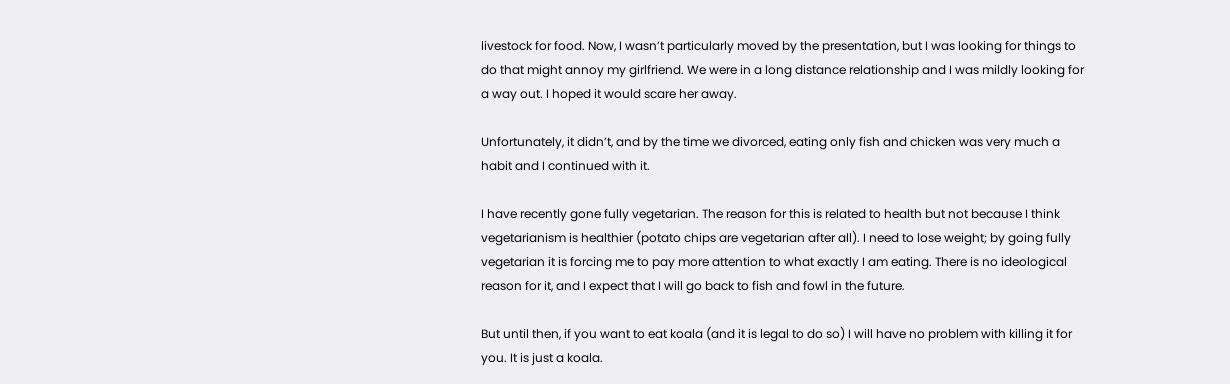livestock for food. Now, I wasn’t particularly moved by the presentation, but I was looking for things to do that might annoy my girlfriend. We were in a long distance relationship and I was mildly looking for a way out. I hoped it would scare her away.

Unfortunately, it didn’t, and by the time we divorced, eating only fish and chicken was very much a habit and I continued with it.

I have recently gone fully vegetarian. The reason for this is related to health but not because I think vegetarianism is healthier (potato chips are vegetarian after all). I need to lose weight; by going fully vegetarian it is forcing me to pay more attention to what exactly I am eating. There is no ideological reason for it, and I expect that I will go back to fish and fowl in the future.

But until then, if you want to eat koala (and it is legal to do so) I will have no problem with killing it for you. It is just a koala.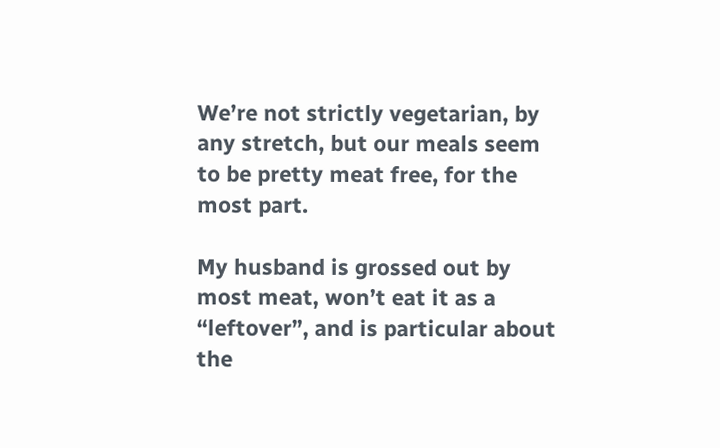We’re not strictly vegetarian, by any stretch, but our meals seem to be pretty meat free, for the most part.

My husband is grossed out by most meat, won’t eat it as a “leftover”, and is particular about the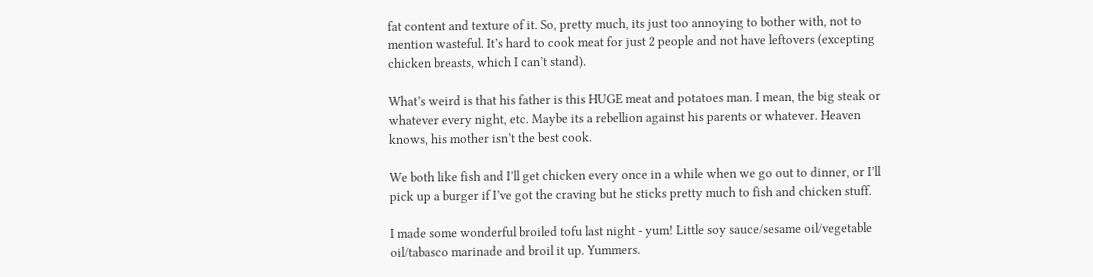fat content and texture of it. So, pretty much, its just too annoying to bother with, not to mention wasteful. It’s hard to cook meat for just 2 people and not have leftovers (excepting chicken breasts, which I can’t stand).

What’s weird is that his father is this HUGE meat and potatoes man. I mean, the big steak or whatever every night, etc. Maybe its a rebellion against his parents or whatever. Heaven knows, his mother isn’t the best cook.

We both like fish and I’ll get chicken every once in a while when we go out to dinner, or I’ll pick up a burger if I’ve got the craving but he sticks pretty much to fish and chicken stuff.

I made some wonderful broiled tofu last night - yum! Little soy sauce/sesame oil/vegetable oil/tabasco marinade and broil it up. Yummers.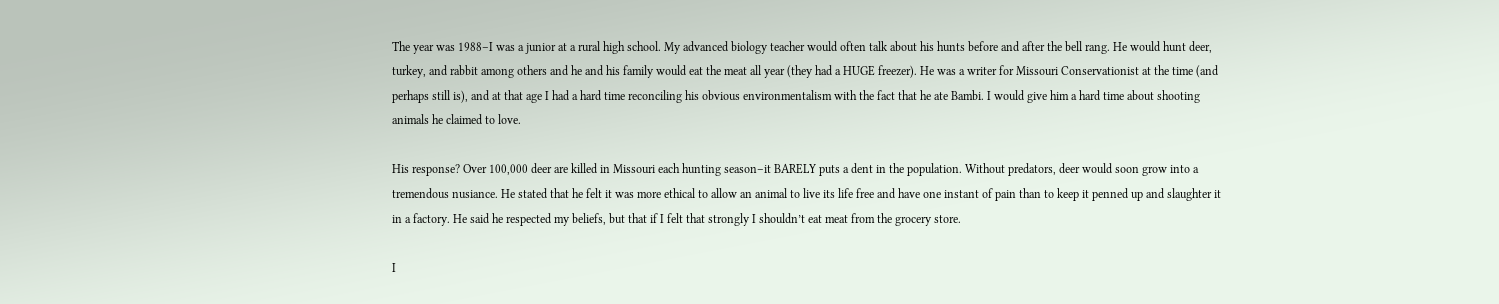The year was 1988–I was a junior at a rural high school. My advanced biology teacher would often talk about his hunts before and after the bell rang. He would hunt deer, turkey, and rabbit among others and he and his family would eat the meat all year (they had a HUGE freezer). He was a writer for Missouri Conservationist at the time (and perhaps still is), and at that age I had a hard time reconciling his obvious environmentalism with the fact that he ate Bambi. I would give him a hard time about shooting animals he claimed to love.

His response? Over 100,000 deer are killed in Missouri each hunting season–it BARELY puts a dent in the population. Without predators, deer would soon grow into a tremendous nusiance. He stated that he felt it was more ethical to allow an animal to live its life free and have one instant of pain than to keep it penned up and slaughter it in a factory. He said he respected my beliefs, but that if I felt that strongly I shouldn’t eat meat from the grocery store.

I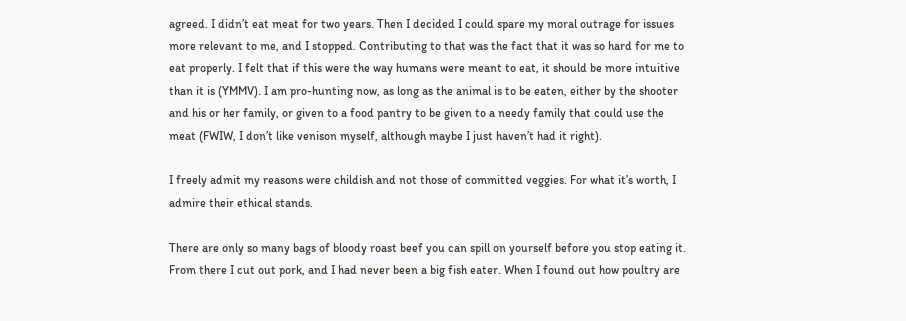agreed. I didn’t eat meat for two years. Then I decided I could spare my moral outrage for issues more relevant to me, and I stopped. Contributing to that was the fact that it was so hard for me to eat properly. I felt that if this were the way humans were meant to eat, it should be more intuitive than it is (YMMV). I am pro-hunting now, as long as the animal is to be eaten, either by the shooter and his or her family, or given to a food pantry to be given to a needy family that could use the meat (FWIW, I don’t like venison myself, although maybe I just haven’t had it right).

I freely admit my reasons were childish and not those of committed veggies. For what it’s worth, I admire their ethical stands.

There are only so many bags of bloody roast beef you can spill on yourself before you stop eating it. From there I cut out pork, and I had never been a big fish eater. When I found out how poultry are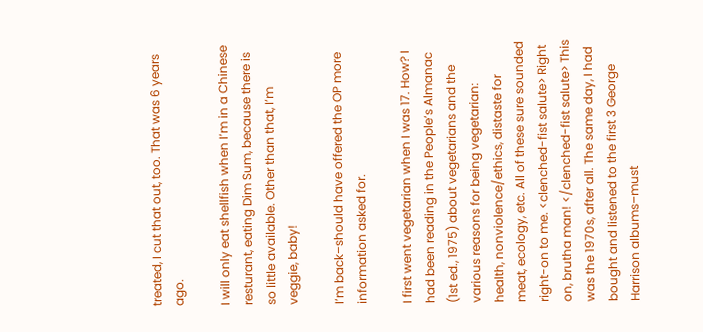treated, I cut that out, too. That was 6 years ago.

I will only eat shellfish when I’m in a Chinese resturant, eating Dim Sum, because there is so little available. Other than that, I’m veggie, baby!

I’m back–should have offered the OP more information asked for.

I first went vegetarian when I was 17. How? I had been reading in the People’s Almanac (1st ed., 1975) about vegetarians and the various reasons for being vegetarian: health, nonviolence/ethics, distaste for meat, ecology, etc. All of these sure sounded right-on to me. <clenched-fist salute> Right on, brutha man! </clenched-fist salute> This was the 1970s, after all. The same day, I had bought and listened to the first 3 George Harrison albums–must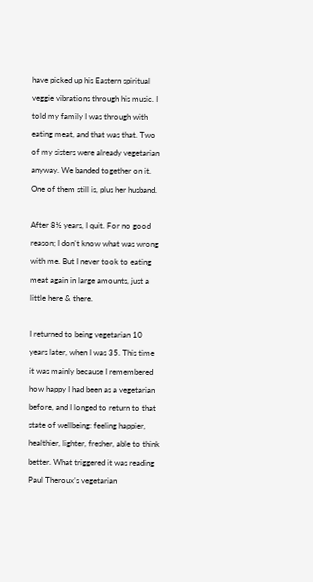have picked up his Eastern spiritual veggie vibrations through his music. I told my family I was through with eating meat, and that was that. Two of my sisters were already vegetarian anyway. We banded together on it. One of them still is, plus her husband.

After 8½ years, I quit. For no good reason; I don’t know what was wrong with me. But I never took to eating meat again in large amounts, just a little here & there.

I returned to being vegetarian 10 years later, when I was 35. This time it was mainly because I remembered how happy I had been as a vegetarian before, and I longed to return to that state of wellbeing: feeling happier, healthier, lighter, fresher, able to think better. What triggered it was reading Paul Theroux’s vegetarian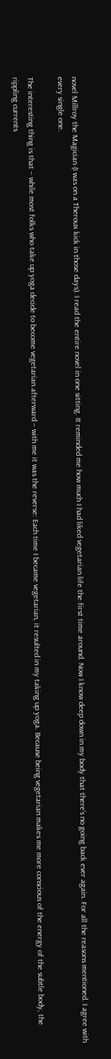novel Millroy the Magician (I was on a Theroux kick in those days). I read the entire novel in one sitting. It reminded me how much I had liked vegetarian life the first time around. Now I know deep down in my body that there’s no going back ever again. For all the reasons mentioned. I agree with every single one.

The interesting thing is that – while most folks who take up yoga decide to become vegetarian afterward – with me it was the reverse: Each time I became vegetarian, it resulted in my taking up yoga. Because being vegetarian makes me more conscious of the energy of the subtle body, the rippling currents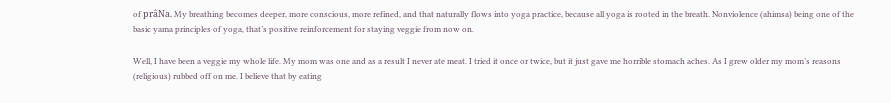of prâNa. My breathing becomes deeper, more conscious, more refined, and that naturally flows into yoga practice, because all yoga is rooted in the breath. Nonviolence (ahimsa) being one of the basic yama principles of yoga, that’s positive reinforcement for staying veggie from now on.

Well, I have been a veggie my whole life. My mom was one and as a result I never ate meat. I tried it once or twice, but it just gave me horrible stomach aches. As I grew older my mom’s reasons (religious) rubbed off on me. I believe that by eating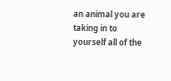an animal you are taking in to yourself all of the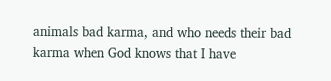animals bad karma, and who needs their bad karma when God knows that I have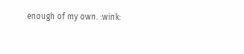enough of my own. :wink: